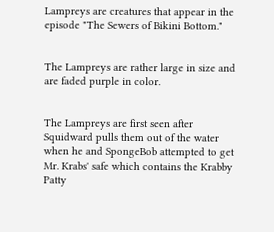Lampreys are creatures that appear in the episode "The Sewers of Bikini Bottom."


The Lampreys are rather large in size and are faded purple in color.


The Lampreys are first seen after Squidward pulls them out of the water when he and SpongeBob attempted to get Mr. Krabs' safe which contains the Krabby Patty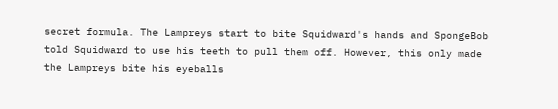secret formula. The Lampreys start to bite Squidward's hands and SpongeBob told Squidward to use his teeth to pull them off. However, this only made the Lampreys bite his eyeballs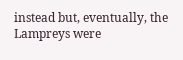instead but, eventually, the Lampreys were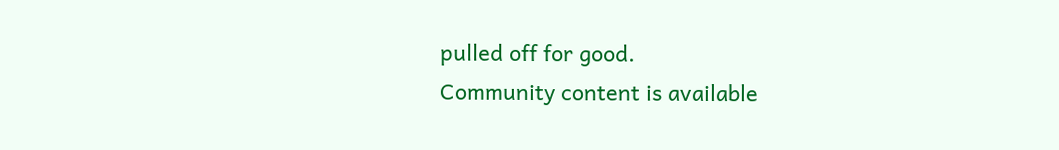pulled off for good.
Community content is available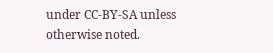under CC-BY-SA unless otherwise noted.